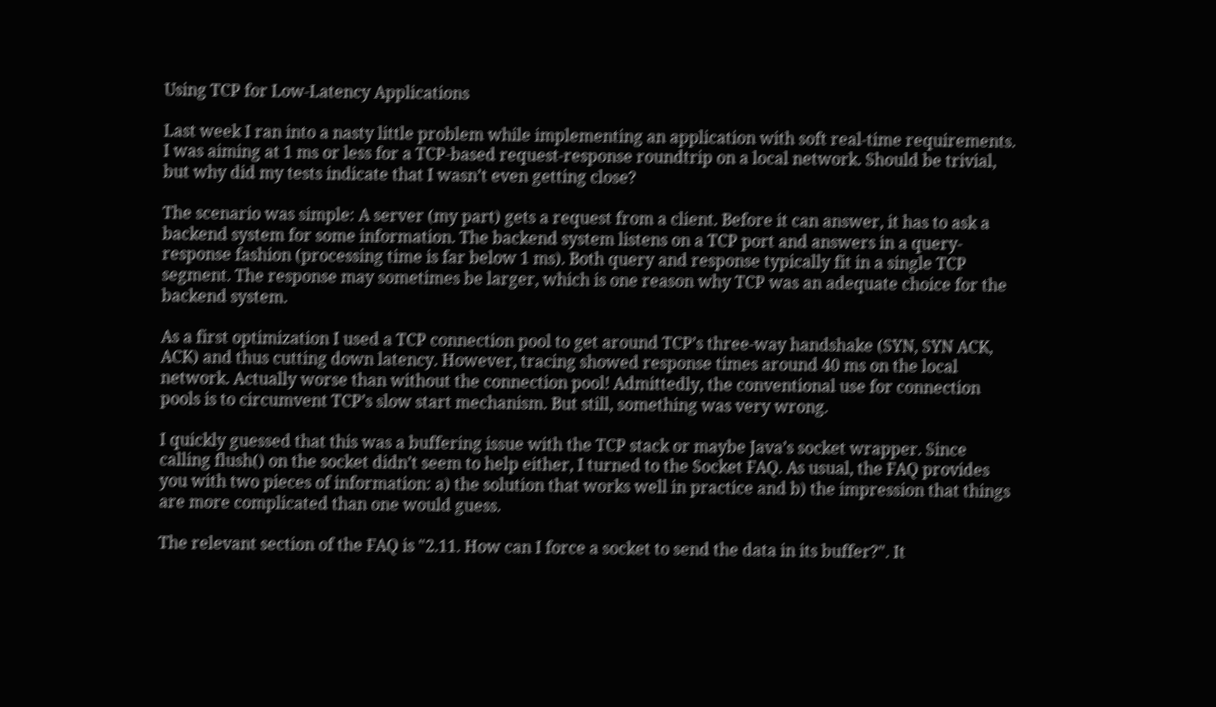Using TCP for Low-Latency Applications

Last week I ran into a nasty little problem while implementing an application with soft real-time requirements. I was aiming at 1 ms or less for a TCP-based request-response roundtrip on a local network. Should be trivial, but why did my tests indicate that I wasn’t even getting close?

The scenario was simple: A server (my part) gets a request from a client. Before it can answer, it has to ask a backend system for some information. The backend system listens on a TCP port and answers in a query-response fashion (processing time is far below 1 ms). Both query and response typically fit in a single TCP segment. The response may sometimes be larger, which is one reason why TCP was an adequate choice for the backend system.

As a first optimization I used a TCP connection pool to get around TCP’s three-way handshake (SYN, SYN ACK, ACK) and thus cutting down latency. However, tracing showed response times around 40 ms on the local network. Actually worse than without the connection pool! Admittedly, the conventional use for connection pools is to circumvent TCP’s slow start mechanism. But still, something was very wrong.

I quickly guessed that this was a buffering issue with the TCP stack or maybe Java’s socket wrapper. Since calling flush() on the socket didn’t seem to help either, I turned to the Socket FAQ. As usual, the FAQ provides you with two pieces of information: a) the solution that works well in practice and b) the impression that things are more complicated than one would guess.

The relevant section of the FAQ is "2.11. How can I force a socket to send the data in its buffer?". It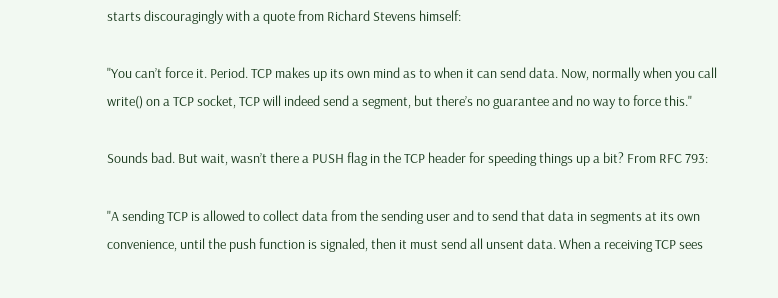starts discouragingly with a quote from Richard Stevens himself:

"You can’t force it. Period. TCP makes up its own mind as to when it can send data. Now, normally when you call write() on a TCP socket, TCP will indeed send a segment, but there’s no guarantee and no way to force this."

Sounds bad. But wait, wasn’t there a PUSH flag in the TCP header for speeding things up a bit? From RFC 793:

"A sending TCP is allowed to collect data from the sending user and to send that data in segments at its own convenience, until the push function is signaled, then it must send all unsent data. When a receiving TCP sees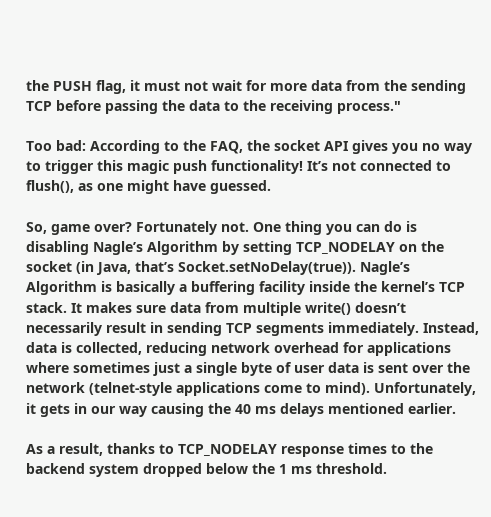the PUSH flag, it must not wait for more data from the sending TCP before passing the data to the receiving process."

Too bad: According to the FAQ, the socket API gives you no way to trigger this magic push functionality! It’s not connected to flush(), as one might have guessed.

So, game over? Fortunately not. One thing you can do is disabling Nagle’s Algorithm by setting TCP_NODELAY on the socket (in Java, that’s Socket.setNoDelay(true)). Nagle’s Algorithm is basically a buffering facility inside the kernel’s TCP stack. It makes sure data from multiple write() doesn’t necessarily result in sending TCP segments immediately. Instead, data is collected, reducing network overhead for applications where sometimes just a single byte of user data is sent over the network (telnet-style applications come to mind). Unfortunately, it gets in our way causing the 40 ms delays mentioned earlier.

As a result, thanks to TCP_NODELAY response times to the backend system dropped below the 1 ms threshold.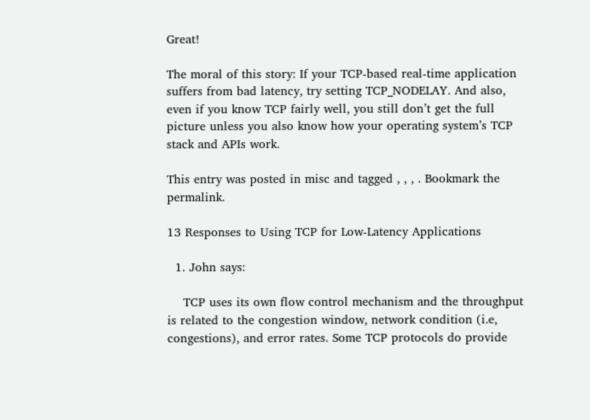Great!

The moral of this story: If your TCP-based real-time application suffers from bad latency, try setting TCP_NODELAY. And also, even if you know TCP fairly well, you still don’t get the full picture unless you also know how your operating system’s TCP stack and APIs work.

This entry was posted in misc and tagged , , , . Bookmark the permalink.

13 Responses to Using TCP for Low-Latency Applications

  1. John says:

    TCP uses its own flow control mechanism and the throughput is related to the congestion window, network condition (i.e, congestions), and error rates. Some TCP protocols do provide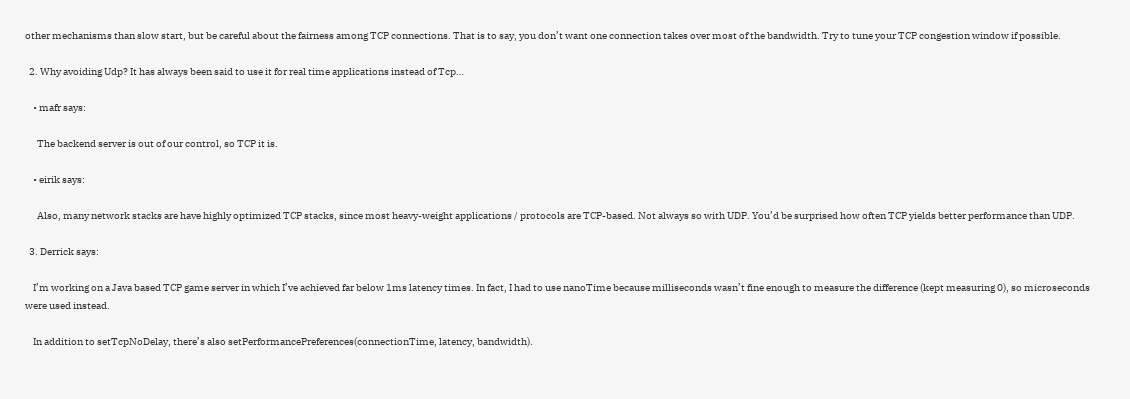other mechanisms than slow start, but be careful about the fairness among TCP connections. That is to say, you don’t want one connection takes over most of the bandwidth. Try to tune your TCP congestion window if possible.

  2. Why avoiding Udp? It has always been said to use it for real time applications instead of Tcp…

    • mafr says:

      The backend server is out of our control, so TCP it is.

    • eirik says:

      Also, many network stacks are have highly optimized TCP stacks, since most heavy-weight applications / protocols are TCP-based. Not always so with UDP. You’d be surprised how often TCP yields better performance than UDP.

  3. Derrick says:

    I’m working on a Java based TCP game server in which I’ve achieved far below 1ms latency times. In fact, I had to use nanoTime because milliseconds wasn’t fine enough to measure the difference (kept measuring 0), so microseconds were used instead.

    In addition to setTcpNoDelay, there’s also setPerformancePreferences(connectionTime, latency, bandwidth).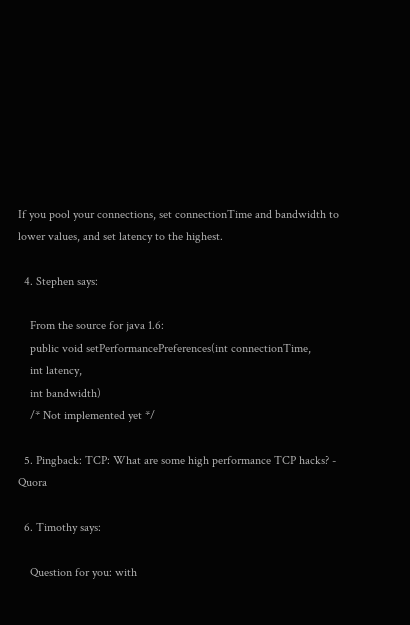If you pool your connections, set connectionTime and bandwidth to lower values, and set latency to the highest.

  4. Stephen says:

    From the source for java 1.6:
    public void setPerformancePreferences(int connectionTime,
    int latency,
    int bandwidth)
    /* Not implemented yet */

  5. Pingback: TCP: What are some high performance TCP hacks? - Quora

  6. Timothy says:

    Question for you: with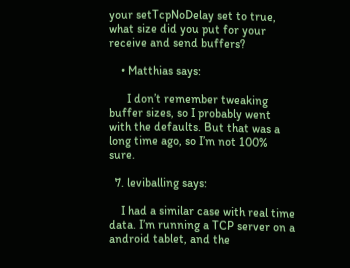your setTcpNoDelay set to true, what size did you put for your receive and send buffers?

    • Matthias says:

      I don’t remember tweaking buffer sizes, so I probably went with the defaults. But that was a long time ago, so I’m not 100% sure.

  7. leviballing says:

    I had a similar case with real time data. I’m running a TCP server on a android tablet, and the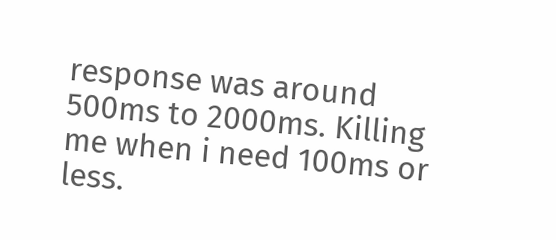response was around 500ms to 2000ms. Killing me when i need 100ms or less.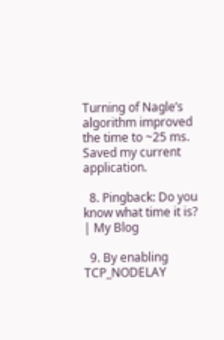Turning of Nagle’s algorithm improved the time to ~25 ms. Saved my current application.

  8. Pingback: Do you know what time it is? | My Blog

  9. By enabling TCP_NODELAY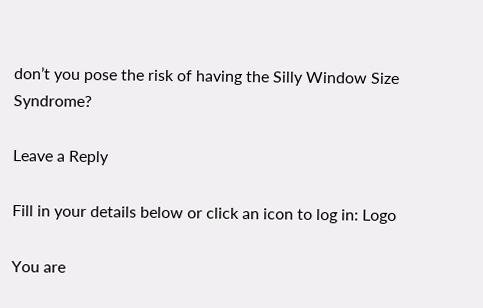don’t you pose the risk of having the Silly Window Size Syndrome?

Leave a Reply

Fill in your details below or click an icon to log in: Logo

You are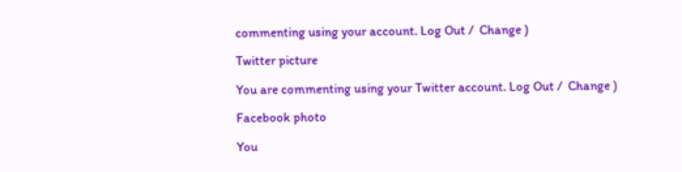commenting using your account. Log Out /  Change )

Twitter picture

You are commenting using your Twitter account. Log Out /  Change )

Facebook photo

You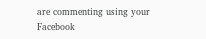are commenting using your Facebook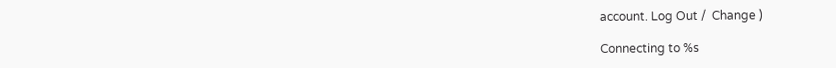account. Log Out /  Change )

Connecting to %s